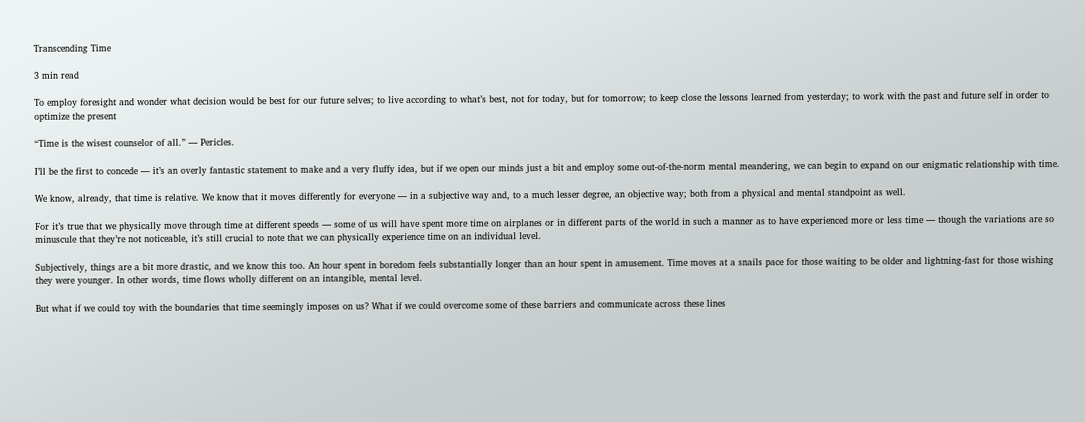Transcending Time

3 min read

To employ foresight and wonder what decision would be best for our future selves; to live according to what’s best, not for today, but for tomorrow; to keep close the lessons learned from yesterday; to work with the past and future self in order to optimize the present

“Time is the wisest counselor of all.” — Pericles.

I’ll be the first to concede — it’s an overly fantastic statement to make and a very fluffy idea, but if we open our minds just a bit and employ some out-of-the-norm mental meandering, we can begin to expand on our enigmatic relationship with time.

We know, already, that time is relative. We know that it moves differently for everyone — in a subjective way and, to a much lesser degree, an objective way; both from a physical and mental standpoint as well.

For it’s true that we physically move through time at different speeds — some of us will have spent more time on airplanes or in different parts of the world in such a manner as to have experienced more or less time — though the variations are so minuscule that they’re not noticeable, it’s still crucial to note that we can physically experience time on an individual level.

Subjectively, things are a bit more drastic, and we know this too. An hour spent in boredom feels substantially longer than an hour spent in amusement. Time moves at a snails pace for those waiting to be older and lightning-fast for those wishing they were younger. In other words, time flows wholly different on an intangible, mental level.

But what if we could toy with the boundaries that time seemingly imposes on us? What if we could overcome some of these barriers and communicate across these lines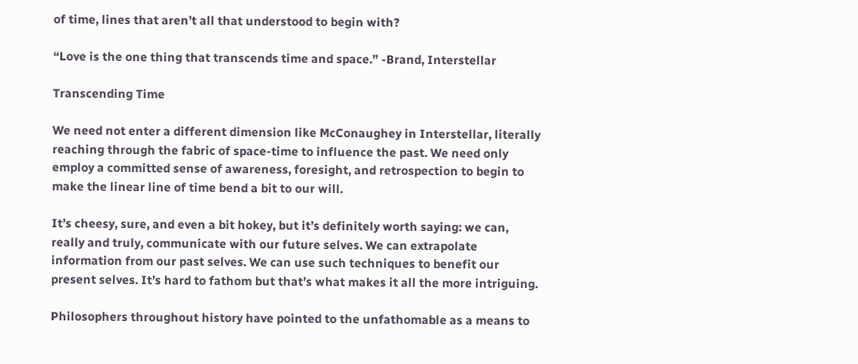of time, lines that aren’t all that understood to begin with?

“Love is the one thing that transcends time and space.” -Brand, Interstellar

Transcending Time

We need not enter a different dimension like McConaughey in Interstellar, literally reaching through the fabric of space-time to influence the past. We need only employ a committed sense of awareness, foresight, and retrospection to begin to make the linear line of time bend a bit to our will.

It’s cheesy, sure, and even a bit hokey, but it’s definitely worth saying: we can, really and truly, communicate with our future selves. We can extrapolate information from our past selves. We can use such techniques to benefit our present selves. It’s hard to fathom but that’s what makes it all the more intriguing.

Philosophers throughout history have pointed to the unfathomable as a means to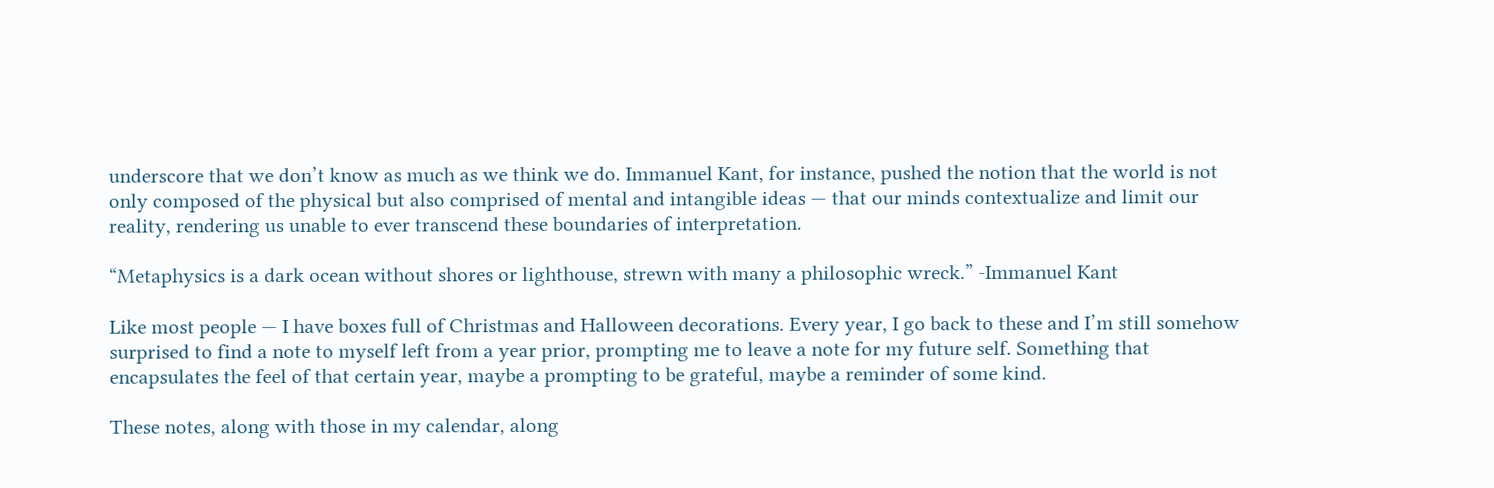underscore that we don’t know as much as we think we do. Immanuel Kant, for instance, pushed the notion that the world is not only composed of the physical but also comprised of mental and intangible ideas — that our minds contextualize and limit our reality, rendering us unable to ever transcend these boundaries of interpretation.

“Metaphysics is a dark ocean without shores or lighthouse, strewn with many a philosophic wreck.” -Immanuel Kant

Like most people — I have boxes full of Christmas and Halloween decorations. Every year, I go back to these and I’m still somehow surprised to find a note to myself left from a year prior, prompting me to leave a note for my future self. Something that encapsulates the feel of that certain year, maybe a prompting to be grateful, maybe a reminder of some kind.

These notes, along with those in my calendar, along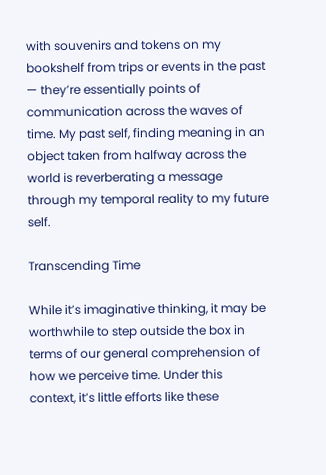with souvenirs and tokens on my bookshelf from trips or events in the past — they’re essentially points of communication across the waves of time. My past self, finding meaning in an object taken from halfway across the world is reverberating a message through my temporal reality to my future self.

Transcending Time

While it’s imaginative thinking, it may be worthwhile to step outside the box in terms of our general comprehension of how we perceive time. Under this context, it’s little efforts like these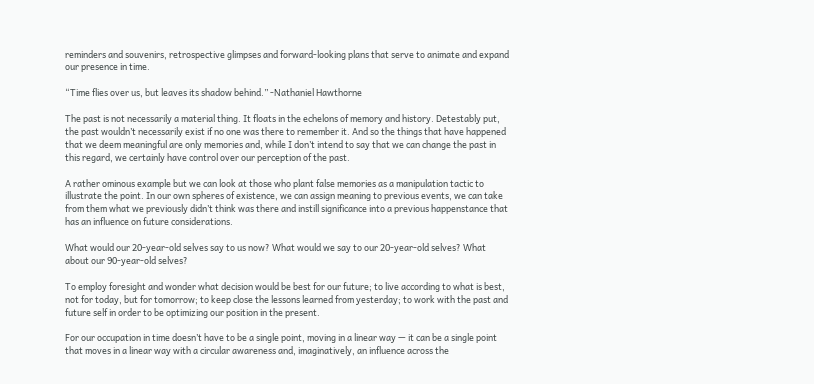reminders and souvenirs, retrospective glimpses and forward-looking plans that serve to animate and expand our presence in time.

“Time flies over us, but leaves its shadow behind.” -Nathaniel Hawthorne

The past is not necessarily a material thing. It floats in the echelons of memory and history. Detestably put, the past wouldn’t necessarily exist if no one was there to remember it. And so the things that have happened that we deem meaningful are only memories and, while I don’t intend to say that we can change the past in this regard, we certainly have control over our perception of the past.

A rather ominous example but we can look at those who plant false memories as a manipulation tactic to illustrate the point. In our own spheres of existence, we can assign meaning to previous events, we can take from them what we previously didn’t think was there and instill significance into a previous happenstance that has an influence on future considerations.

What would our 20-year-old selves say to us now? What would we say to our 20-year-old selves? What about our 90-year-old selves?

To employ foresight and wonder what decision would be best for our future; to live according to what is best, not for today, but for tomorrow; to keep close the lessons learned from yesterday; to work with the past and future self in order to be optimizing our position in the present.

For our occupation in time doesn’t have to be a single point, moving in a linear way — it can be a single point that moves in a linear way with a circular awareness and, imaginatively, an influence across the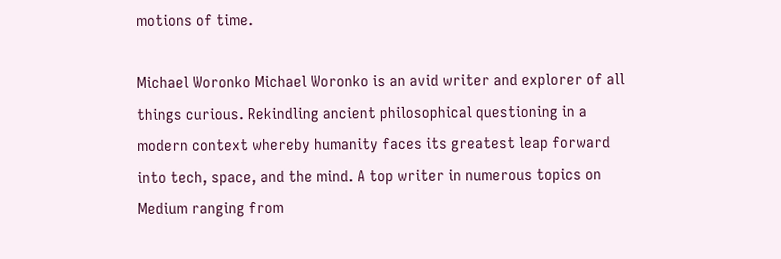motions of time.

Michael Woronko Michael Woronko is an avid writer and explorer of all things curious. Rekindling ancient philosophical questioning in a modern context whereby humanity faces its greatest leap forward into tech, space, and the mind. A top writer in numerous topics on Medium ranging from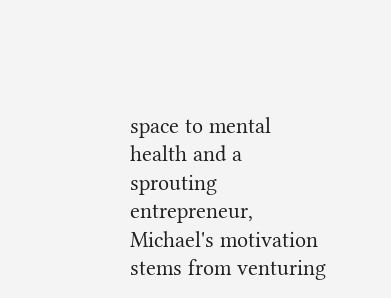space to mental health and a sprouting entrepreneur, Michael's motivation stems from venturing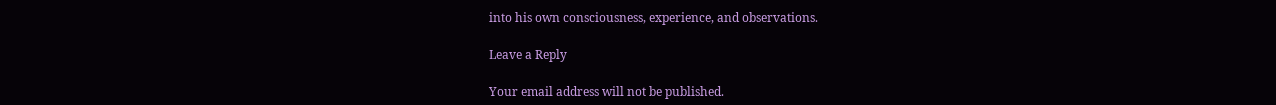into his own consciousness, experience, and observations.

Leave a Reply

Your email address will not be published.